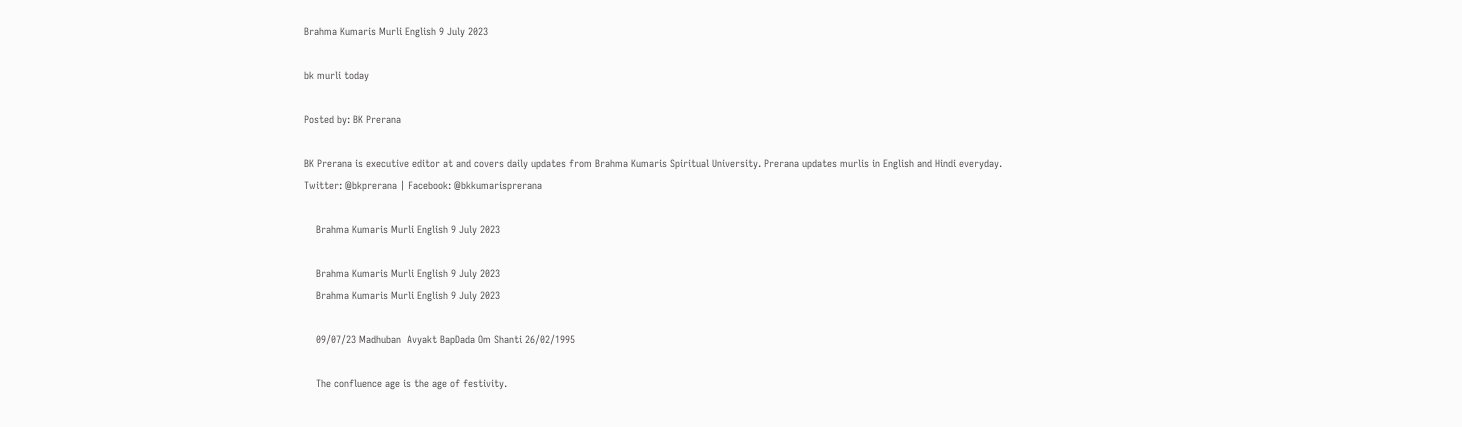Brahma Kumaris Murli English 9 July 2023

bk murli today

Posted by: BK Prerana

BK Prerana is executive editor at and covers daily updates from Brahma Kumaris Spiritual University. Prerana updates murlis in English and Hindi everyday.
Twitter: @bkprerana | Facebook: @bkkumarisprerana

    Brahma Kumaris Murli English 9 July 2023

    Brahma Kumaris Murli English 9 July 2023
    Brahma Kumaris Murli English 9 July 2023

    09/07/23 Madhuban  Avyakt BapDada Om Shanti 26/02/1995

    The confluence age is the age of festivity.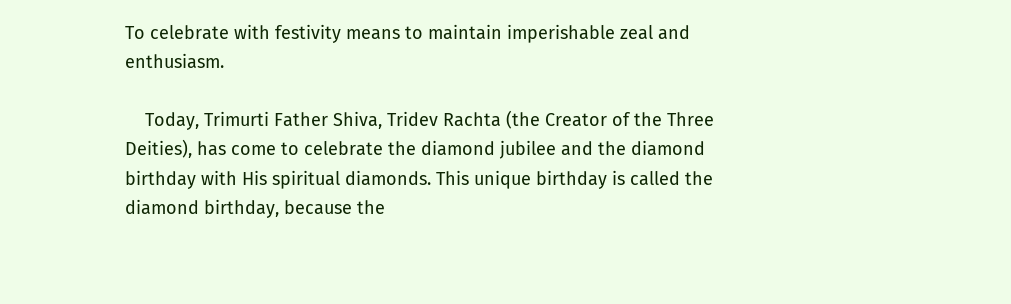To celebrate with festivity means to maintain imperishable zeal and enthusiasm.

    Today, Trimurti Father Shiva, Tridev Rachta (the Creator of the Three Deities), has come to celebrate the diamond jubilee and the diamond birthday with His spiritual diamonds. This unique birthday is called the diamond birthday, because the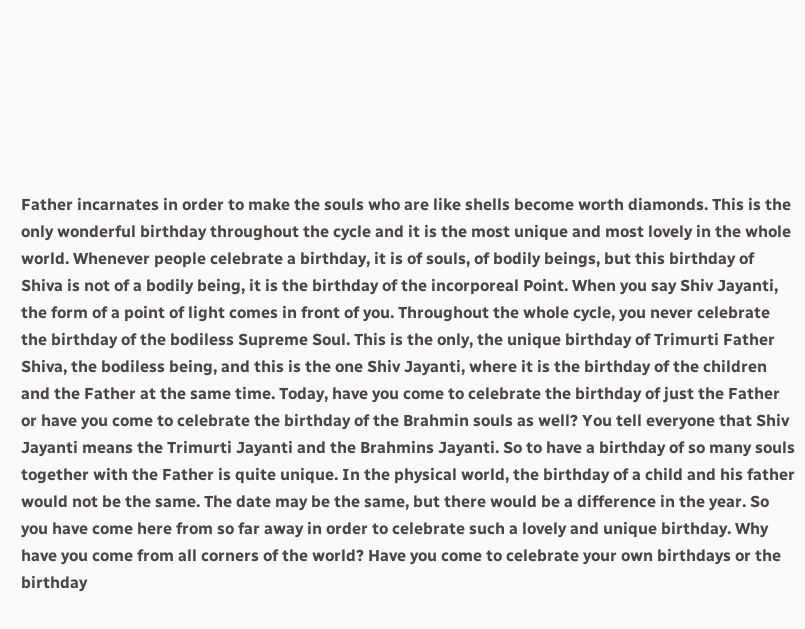Father incarnates in order to make the souls who are like shells become worth diamonds. This is the only wonderful birthday throughout the cycle and it is the most unique and most lovely in the whole world. Whenever people celebrate a birthday, it is of souls, of bodily beings, but this birthday of Shiva is not of a bodily being, it is the birthday of the incorporeal Point. When you say Shiv Jayanti, the form of a point of light comes in front of you. Throughout the whole cycle, you never celebrate the birthday of the bodiless Supreme Soul. This is the only, the unique birthday of Trimurti Father Shiva, the bodiless being, and this is the one Shiv Jayanti, where it is the birthday of the children and the Father at the same time. Today, have you come to celebrate the birthday of just the Father or have you come to celebrate the birthday of the Brahmin souls as well? You tell everyone that Shiv Jayanti means the Trimurti Jayanti and the Brahmins Jayanti. So to have a birthday of so many souls together with the Father is quite unique. In the physical world, the birthday of a child and his father would not be the same. The date may be the same, but there would be a difference in the year. So you have come here from so far away in order to celebrate such a lovely and unique birthday. Why have you come from all corners of the world? Have you come to celebrate your own birthdays or the birthday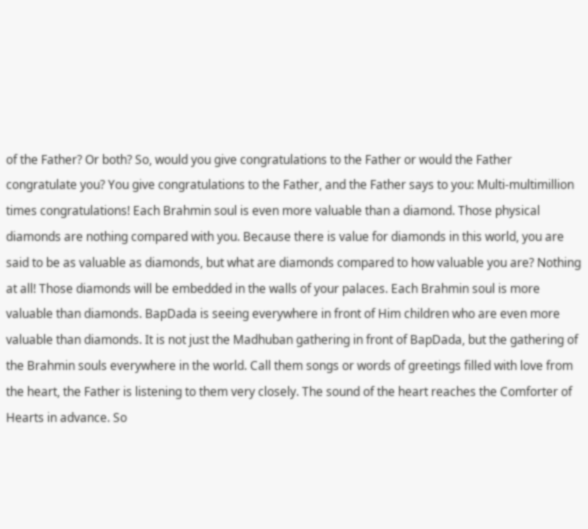of the Father? Or both? So, would you give congratulations to the Father or would the Father congratulate you? You give congratulations to the Father, and the Father says to you: Multi-multimillion times congratulations! Each Brahmin soul is even more valuable than a diamond. Those physical diamonds are nothing compared with you. Because there is value for diamonds in this world, you are said to be as valuable as diamonds, but what are diamonds compared to how valuable you are? Nothing at all! Those diamonds will be embedded in the walls of your palaces. Each Brahmin soul is more valuable than diamonds. BapDada is seeing everywhere in front of Him children who are even more valuable than diamonds. It is not just the Madhuban gathering in front of BapDada, but the gathering of the Brahmin souls everywhere in the world. Call them songs or words of greetings filled with love from the heart, the Father is listening to them very closely. The sound of the heart reaches the Comforter of Hearts in advance. So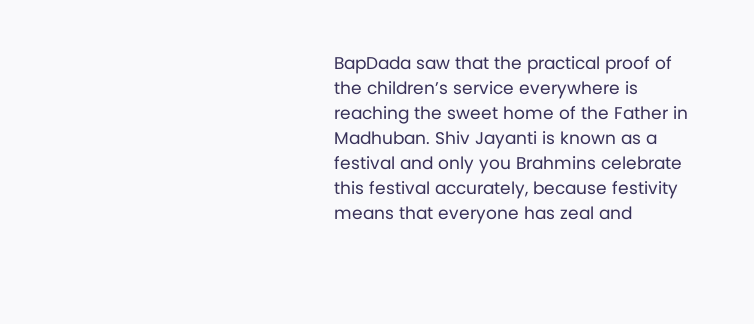BapDada saw that the practical proof of the children’s service everywhere is reaching the sweet home of the Father in Madhuban. Shiv Jayanti is known as a festival and only you Brahmins celebrate this festival accurately, because festivity means that everyone has zeal and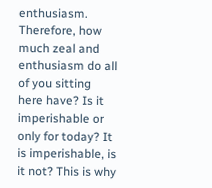enthusiasm. Therefore, how much zeal and enthusiasm do all of you sitting here have? Is it imperishable or only for today? It is imperishable, is it not? This is why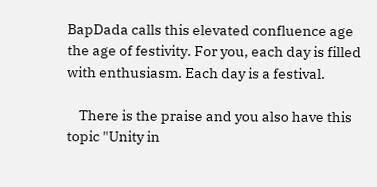BapDada calls this elevated confluence age the age of festivity. For you, each day is filled with enthusiasm. Each day is a festival.

    There is the praise and you also have this topic "Unity in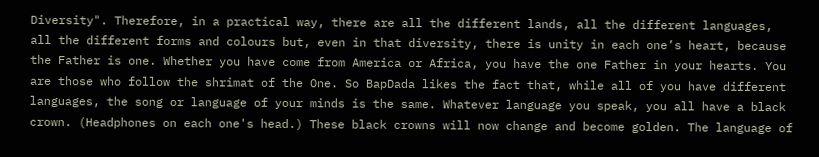Diversity". Therefore, in a practical way, there are all the different lands, all the different languages, all the different forms and colours but, even in that diversity, there is unity in each one’s heart, because the Father is one. Whether you have come from America or Africa, you have the one Father in your hearts. You are those who follow the shrimat of the One. So BapDada likes the fact that, while all of you have different languages, the song or language of your minds is the same. Whatever language you speak, you all have a black crown. (Headphones on each one's head.) These black crowns will now change and become golden. The language of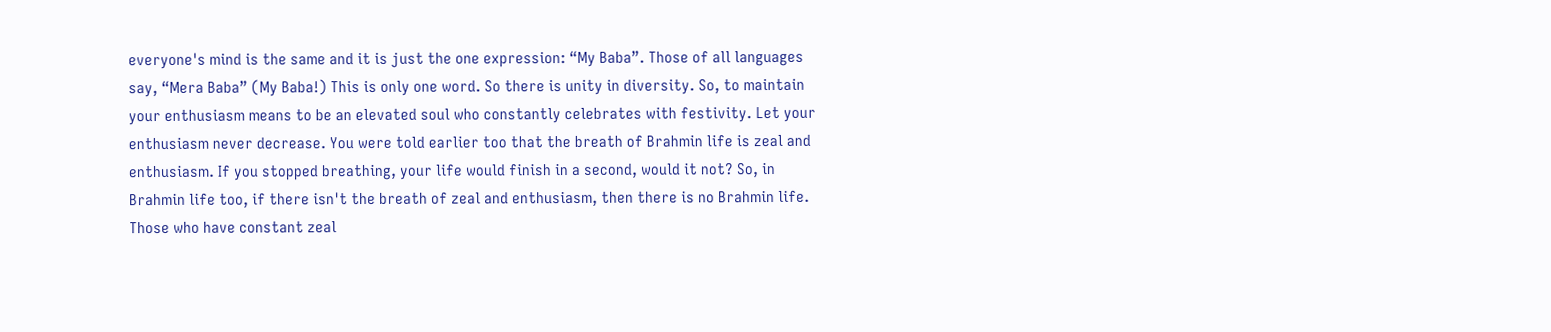everyone's mind is the same and it is just the one expression: “My Baba”. Those of all languages say, “Mera Baba” (My Baba!) This is only one word. So there is unity in diversity. So, to maintain your enthusiasm means to be an elevated soul who constantly celebrates with festivity. Let your enthusiasm never decrease. You were told earlier too that the breath of Brahmin life is zeal and enthusiasm. If you stopped breathing, your life would finish in a second, would it not? So, in Brahmin life too, if there isn't the breath of zeal and enthusiasm, then there is no Brahmin life. Those who have constant zeal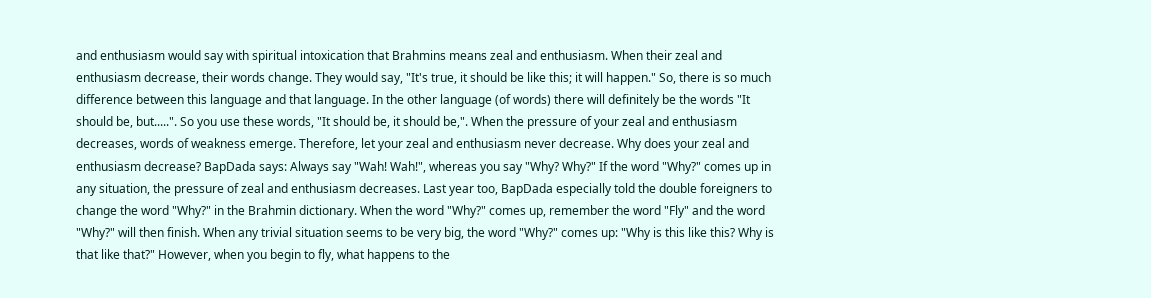and enthusiasm would say with spiritual intoxication that Brahmins means zeal and enthusiasm. When their zeal and enthusiasm decrease, their words change. They would say, "It's true, it should be like this; it will happen." So, there is so much difference between this language and that language. In the other language (of words) there will definitely be the words "It should be, but.....". So you use these words, "It should be, it should be,". When the pressure of your zeal and enthusiasm decreases, words of weakness emerge. Therefore, let your zeal and enthusiasm never decrease. Why does your zeal and enthusiasm decrease? BapDada says: Always say "Wah! Wah!", whereas you say "Why? Why?" If the word "Why?" comes up in any situation, the pressure of zeal and enthusiasm decreases. Last year too, BapDada especially told the double foreigners to change the word "Why?" in the Brahmin dictionary. When the word "Why?" comes up, remember the word "Fly" and the word "Why?" will then finish. When any trivial situation seems to be very big, the word "Why?" comes up: "Why is this like this? Why is that like that?" However, when you begin to fly, what happens to the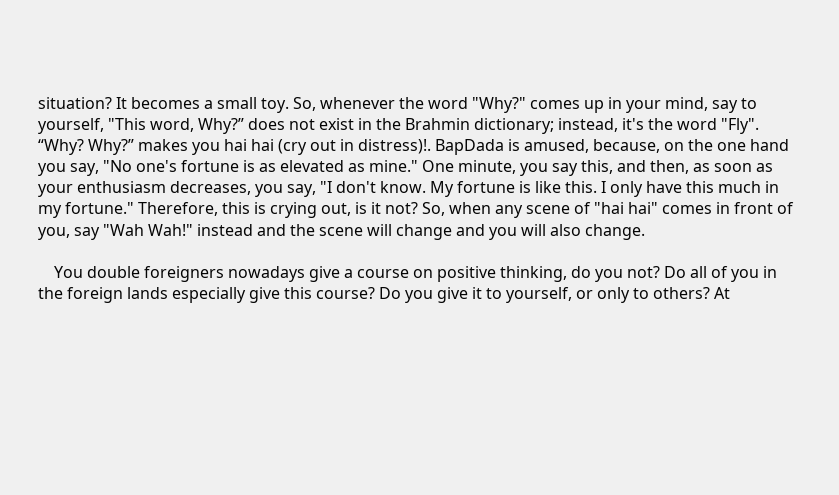situation? It becomes a small toy. So, whenever the word "Why?" comes up in your mind, say to yourself, "This word, Why?” does not exist in the Brahmin dictionary; instead, it's the word "Fly". “Why? Why?” makes you hai hai (cry out in distress)!. BapDada is amused, because, on the one hand you say, "No one's fortune is as elevated as mine." One minute, you say this, and then, as soon as your enthusiasm decreases, you say, "I don't know. My fortune is like this. I only have this much in my fortune." Therefore, this is crying out, is it not? So, when any scene of "hai hai" comes in front of you, say "Wah Wah!" instead and the scene will change and you will also change.

    You double foreigners nowadays give a course on positive thinking, do you not? Do all of you in the foreign lands especially give this course? Do you give it to yourself, or only to others? At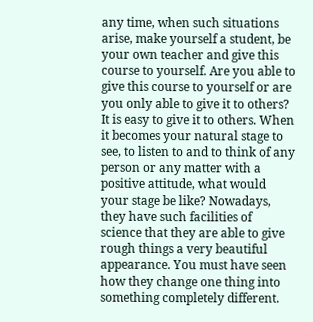any time, when such situations arise, make yourself a student, be your own teacher and give this course to yourself. Are you able to give this course to yourself or are you only able to give it to others? It is easy to give it to others. When it becomes your natural stage to see, to listen to and to think of any person or any matter with a positive attitude, what would your stage be like? Nowadays, they have such facilities of science that they are able to give rough things a very beautiful appearance. You must have seen how they change one thing into something completely different.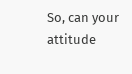So, can your attitude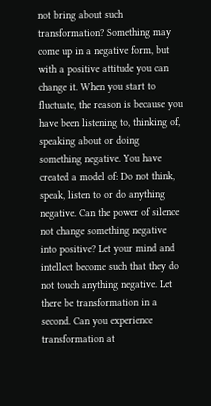not bring about such transformation? Something may come up in a negative form, but with a positive attitude you can change it. When you start to fluctuate, the reason is because you have been listening to, thinking of, speaking about or doing something negative. You have created a model of: Do not think, speak, listen to or do anything negative. Can the power of silence not change something negative into positive? Let your mind and intellect become such that they do not touch anything negative. Let there be transformation in a second. Can you experience transformation at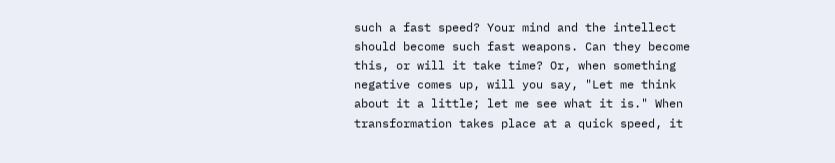such a fast speed? Your mind and the intellect should become such fast weapons. Can they become this, or will it take time? Or, when something negative comes up, will you say, "Let me think about it a little; let me see what it is." When transformation takes place at a quick speed, it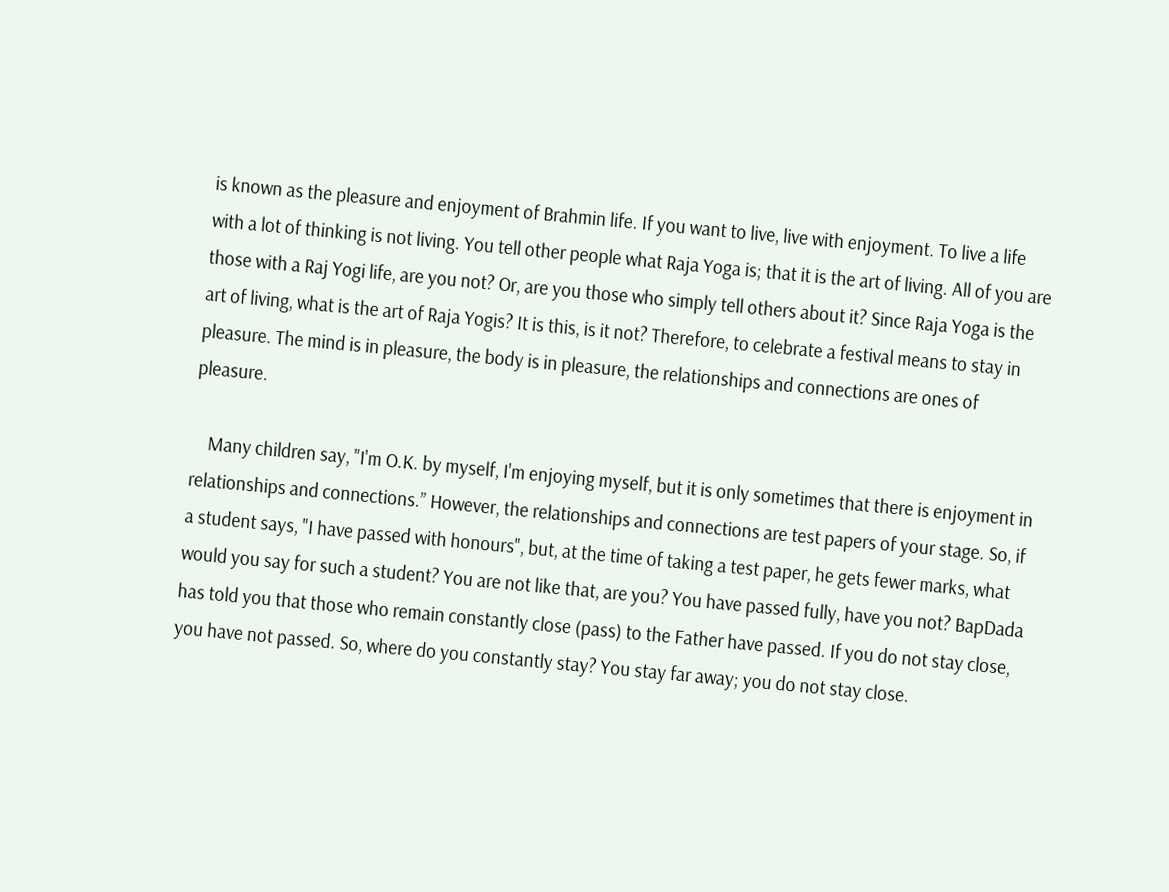is known as the pleasure and enjoyment of Brahmin life. If you want to live, live with enjoyment. To live a life with a lot of thinking is not living. You tell other people what Raja Yoga is; that it is the art of living. All of you are those with a Raj Yogi life, are you not? Or, are you those who simply tell others about it? Since Raja Yoga is the art of living, what is the art of Raja Yogis? It is this, is it not? Therefore, to celebrate a festival means to stay in pleasure. The mind is in pleasure, the body is in pleasure, the relationships and connections are ones of pleasure.

    Many children say, "I'm O.K. by myself, I'm enjoying myself, but it is only sometimes that there is enjoyment in relationships and connections.” However, the relationships and connections are test papers of your stage. So, if a student says, "I have passed with honours", but, at the time of taking a test paper, he gets fewer marks, what would you say for such a student? You are not like that, are you? You have passed fully, have you not? BapDada has told you that those who remain constantly close (pass) to the Father have passed. If you do not stay close, you have not passed. So, where do you constantly stay? You stay far away; you do not stay close.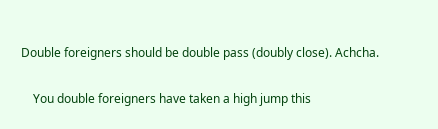Double foreigners should be double pass (doubly close). Achcha.

    You double foreigners have taken a high jump this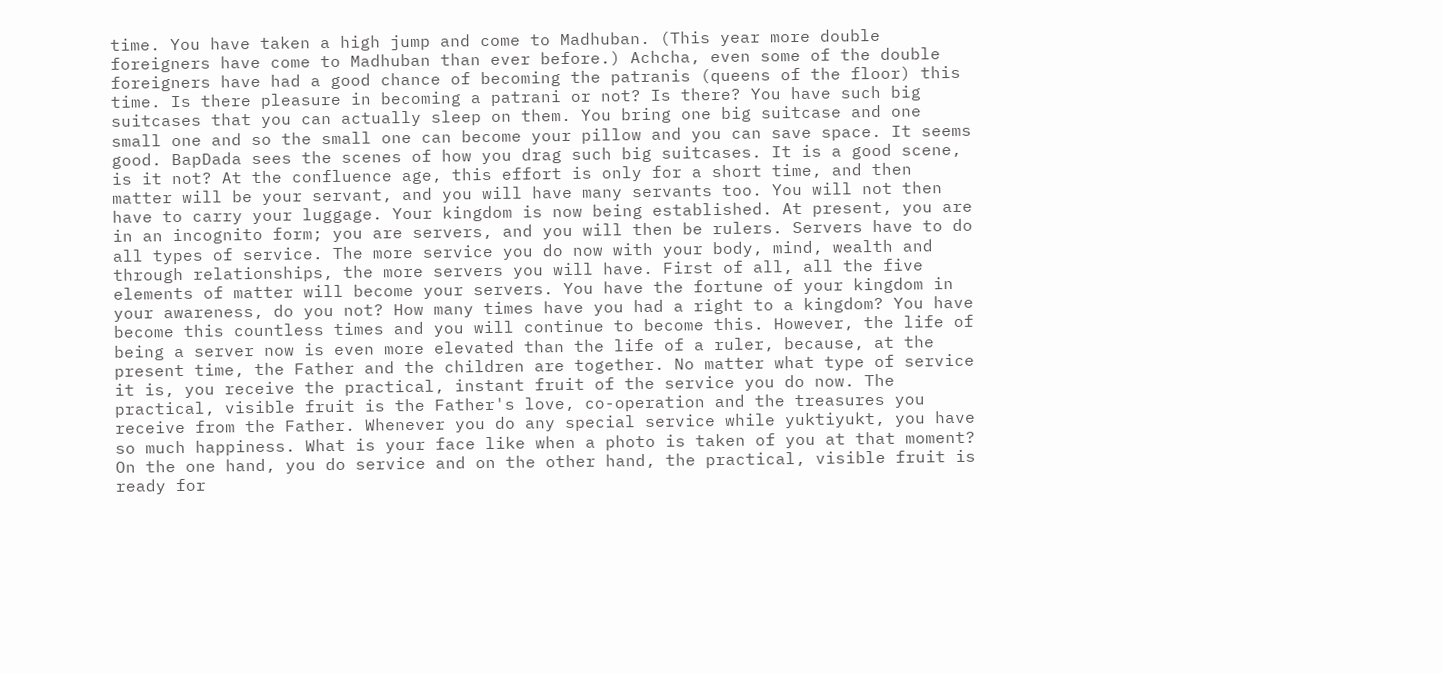time. You have taken a high jump and come to Madhuban. (This year more double foreigners have come to Madhuban than ever before.) Achcha, even some of the double foreigners have had a good chance of becoming the patranis (queens of the floor) this time. Is there pleasure in becoming a patrani or not? Is there? You have such big suitcases that you can actually sleep on them. You bring one big suitcase and one small one and so the small one can become your pillow and you can save space. It seems good. BapDada sees the scenes of how you drag such big suitcases. It is a good scene, is it not? At the confluence age, this effort is only for a short time, and then matter will be your servant, and you will have many servants too. You will not then have to carry your luggage. Your kingdom is now being established. At present, you are in an incognito form; you are servers, and you will then be rulers. Servers have to do all types of service. The more service you do now with your body, mind, wealth and through relationships, the more servers you will have. First of all, all the five elements of matter will become your servers. You have the fortune of your kingdom in your awareness, do you not? How many times have you had a right to a kingdom? You have become this countless times and you will continue to become this. However, the life of being a server now is even more elevated than the life of a ruler, because, at the present time, the Father and the children are together. No matter what type of service it is, you receive the practical, instant fruit of the service you do now. The practical, visible fruit is the Father's love, co-operation and the treasures you receive from the Father. Whenever you do any special service while yuktiyukt, you have so much happiness. What is your face like when a photo is taken of you at that moment? On the one hand, you do service and on the other hand, the practical, visible fruit is ready for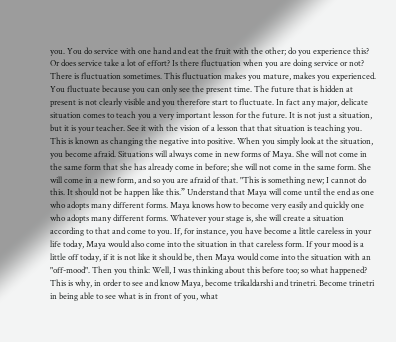you. You do service with one hand and eat the fruit with the other; do you experience this? Or does service take a lot of effort? Is there fluctuation when you are doing service or not? There is fluctuation sometimes. This fluctuation makes you mature, makes you experienced. You fluctuate because you can only see the present time. The future that is hidden at present is not clearly visible and you therefore start to fluctuate. In fact any major, delicate situation comes to teach you a very important lesson for the future. It is not just a situation, but it is your teacher. See it with the vision of a lesson that that situation is teaching you. This is known as changing the negative into positive. When you simply look at the situation, you become afraid. Situations will always come in new forms of Maya. She will not come in the same form that she has already come in before; she will not come in the same form. She will come in a new form, and so you are afraid of that. "This is something new; I cannot do this. It should not be happen like this.” Understand that Maya will come until the end as one who adopts many different forms. Maya knows how to become very easily and quickly one who adopts many different forms. Whatever your stage is, she will create a situation according to that and come to you. If, for instance, you have become a little careless in your life today, Maya would also come into the situation in that careless form. If your mood is a little off today, if it is not like it should be, then Maya would come into the situation with an "off-mood". Then you think: Well, I was thinking about this before too; so what happened? This is why, in order to see and know Maya, become trikaldarshi and trinetri. Become trinetri in being able to see what is in front of you, what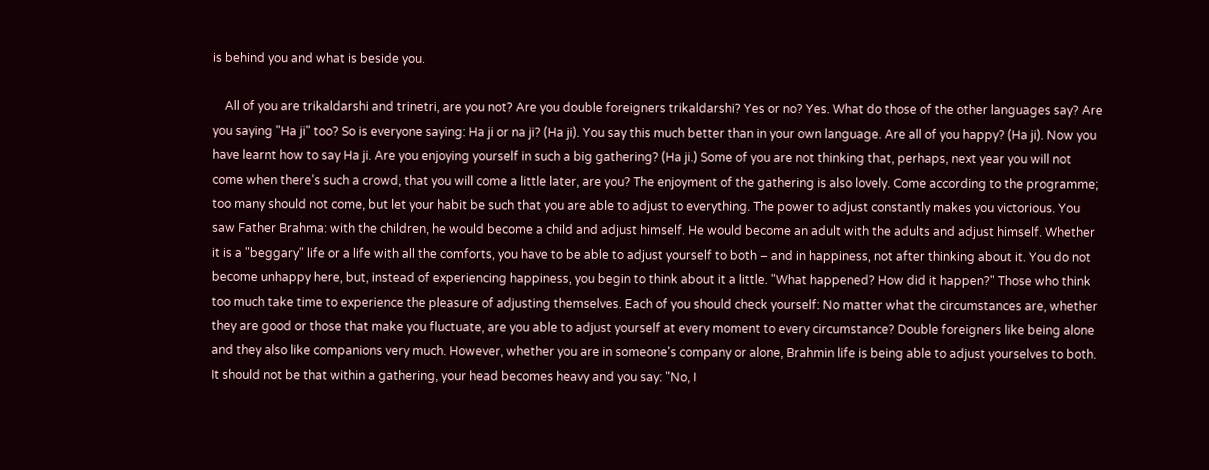is behind you and what is beside you.

    All of you are trikaldarshi and trinetri, are you not? Are you double foreigners trikaldarshi? Yes or no? Yes. What do those of the other languages say? Are you saying "Ha ji" too? So is everyone saying: Ha ji or na ji? (Ha ji). You say this much better than in your own language. Are all of you happy? (Ha ji). Now you have learnt how to say Ha ji. Are you enjoying yourself in such a big gathering? (Ha ji.) Some of you are not thinking that, perhaps, next year you will not come when there’s such a crowd, that you will come a little later, are you? The enjoyment of the gathering is also lovely. Come according to the programme; too many should not come, but let your habit be such that you are able to adjust to everything. The power to adjust constantly makes you victorious. You saw Father Brahma: with the children, he would become a child and adjust himself. He would become an adult with the adults and adjust himself. Whether it is a "beggary" life or a life with all the comforts, you have to be able to adjust yourself to both – and in happiness, not after thinking about it. You do not become unhappy here, but, instead of experiencing happiness, you begin to think about it a little. "What happened? How did it happen?" Those who think too much take time to experience the pleasure of adjusting themselves. Each of you should check yourself: No matter what the circumstances are, whether they are good or those that make you fluctuate, are you able to adjust yourself at every moment to every circumstance? Double foreigners like being alone and they also like companions very much. However, whether you are in someone's company or alone, Brahmin life is being able to adjust yourselves to both. It should not be that within a gathering, your head becomes heavy and you say: "No, I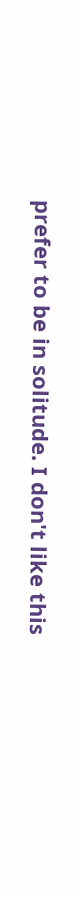prefer to be in solitude. I don't like this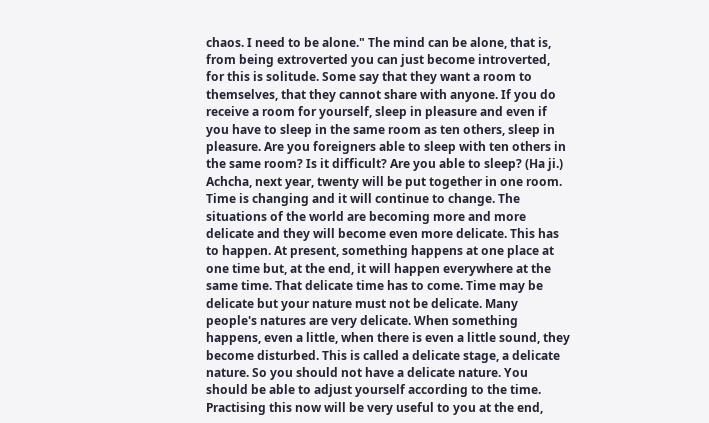chaos. I need to be alone." The mind can be alone, that is, from being extroverted you can just become introverted, for this is solitude. Some say that they want a room to themselves, that they cannot share with anyone. If you do receive a room for yourself, sleep in pleasure and even if you have to sleep in the same room as ten others, sleep in pleasure. Are you foreigners able to sleep with ten others in the same room? Is it difficult? Are you able to sleep? (Ha ji.) Achcha, next year, twenty will be put together in one room. Time is changing and it will continue to change. The situations of the world are becoming more and more delicate and they will become even more delicate. This has to happen. At present, something happens at one place at one time but, at the end, it will happen everywhere at the same time. That delicate time has to come. Time may be delicate but your nature must not be delicate. Many people's natures are very delicate. When something happens, even a little, when there is even a little sound, they become disturbed. This is called a delicate stage, a delicate nature. So you should not have a delicate nature. You should be able to adjust yourself according to the time. Practising this now will be very useful to you at the end,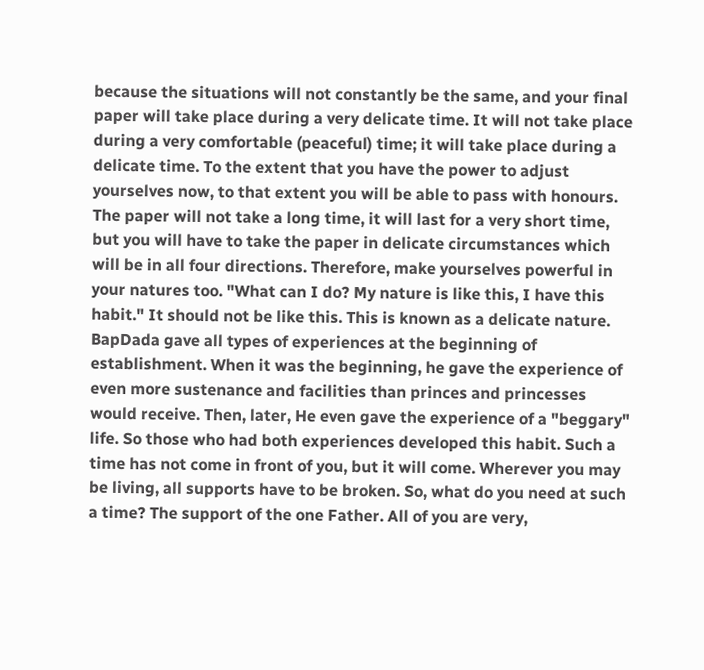because the situations will not constantly be the same, and your final paper will take place during a very delicate time. It will not take place during a very comfortable (peaceful) time; it will take place during a delicate time. To the extent that you have the power to adjust yourselves now, to that extent you will be able to pass with honours. The paper will not take a long time, it will last for a very short time, but you will have to take the paper in delicate circumstances which will be in all four directions. Therefore, make yourselves powerful in your natures too. "What can I do? My nature is like this, I have this habit." It should not be like this. This is known as a delicate nature. BapDada gave all types of experiences at the beginning of establishment. When it was the beginning, he gave the experience of even more sustenance and facilities than princes and princesses would receive. Then, later, He even gave the experience of a "beggary" life. So those who had both experiences developed this habit. Such a time has not come in front of you, but it will come. Wherever you may be living, all supports have to be broken. So, what do you need at such a time? The support of the one Father. All of you are very,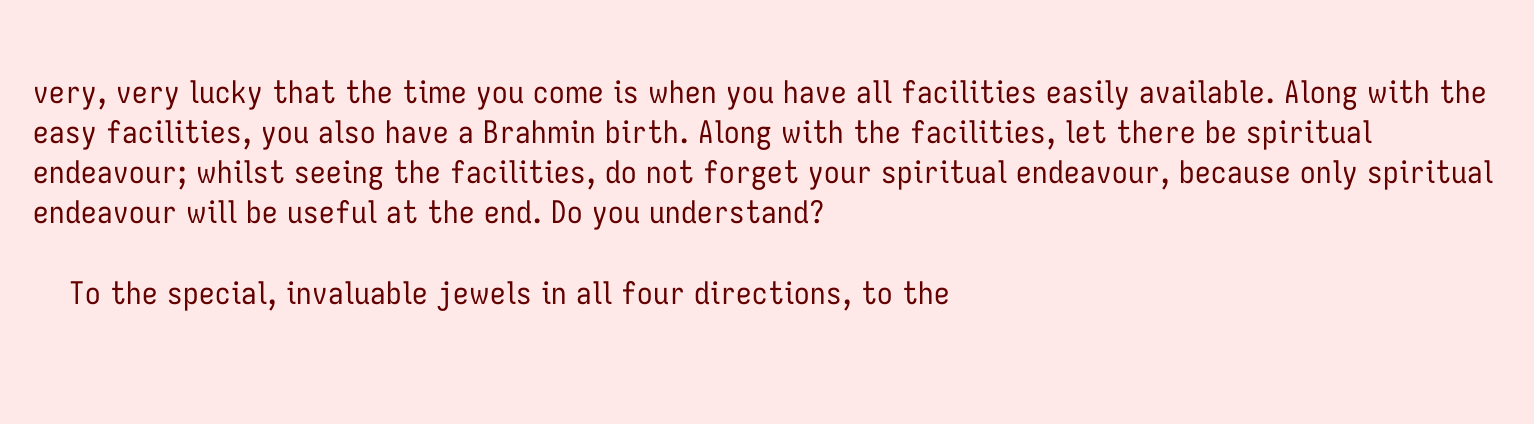very, very lucky that the time you come is when you have all facilities easily available. Along with the easy facilities, you also have a Brahmin birth. Along with the facilities, let there be spiritual endeavour; whilst seeing the facilities, do not forget your spiritual endeavour, because only spiritual endeavour will be useful at the end. Do you understand?

    To the special, invaluable jewels in all four directions, to the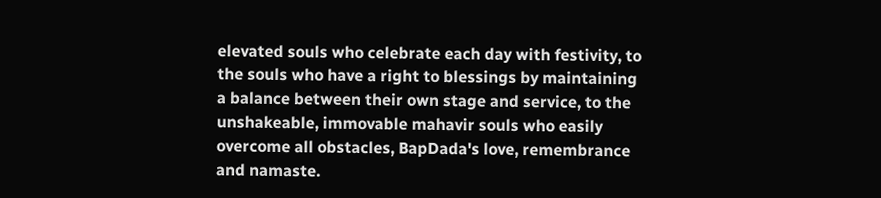elevated souls who celebrate each day with festivity, to the souls who have a right to blessings by maintaining a balance between their own stage and service, to the unshakeable, immovable mahavir souls who easily overcome all obstacles, BapDada's love, remembrance and namaste.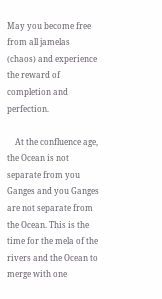May you become free from all jamelas (chaos) and experience the reward of completion and perfection.

    At the confluence age, the Ocean is not separate from you Ganges and you Ganges are not separate from the Ocean. This is the time for the mela of the rivers and the Ocean to merge with one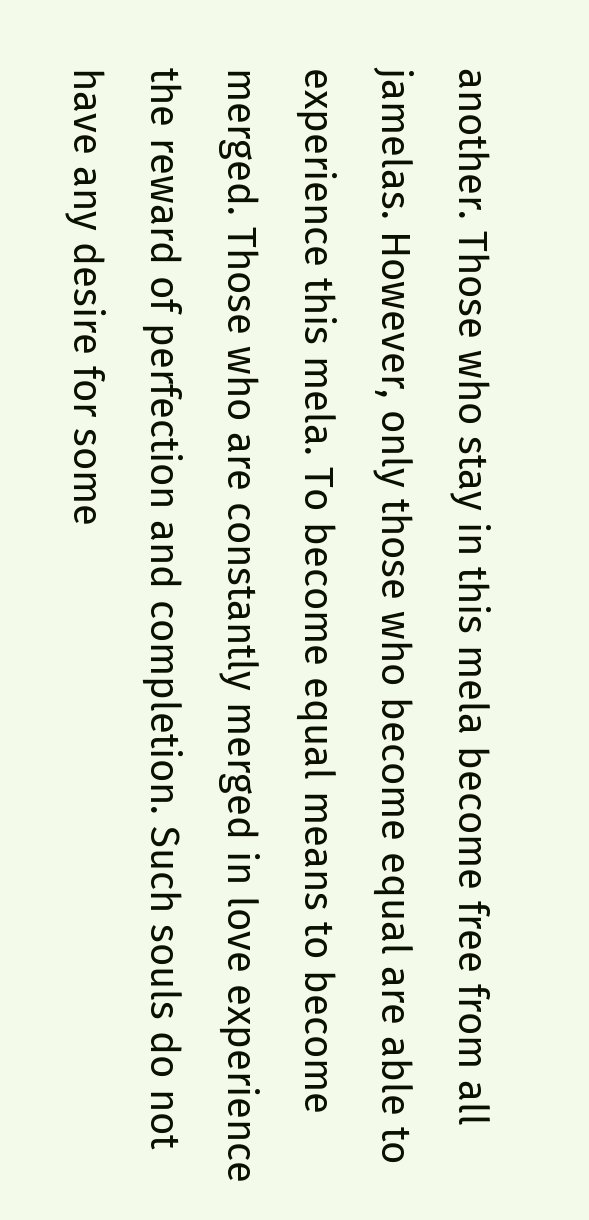another. Those who stay in this mela become free from all jamelas. However, only those who become equal are able to experience this mela. To become equal means to become merged. Those who are constantly merged in love experience the reward of perfection and completion. Such souls do not have any desire for some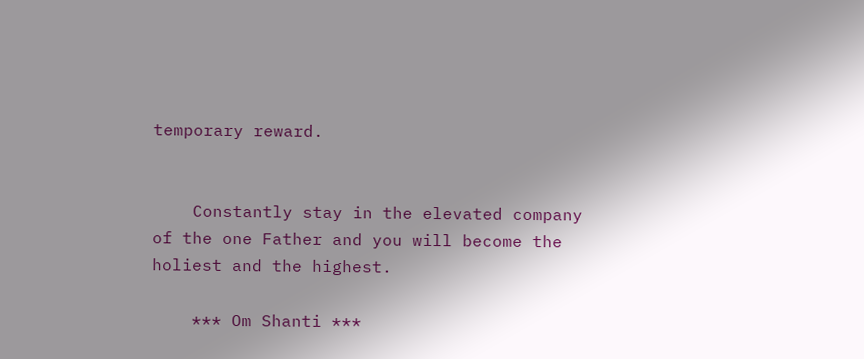temporary reward.


    Constantly stay in the elevated company of the one Father and you will become the holiest and the highest.

    *** Om Shanti ***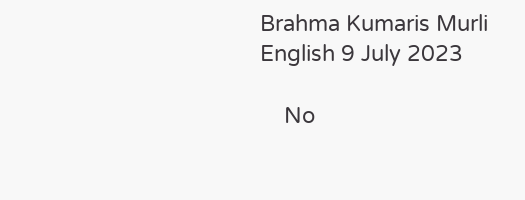Brahma Kumaris Murli English 9 July 2023

    No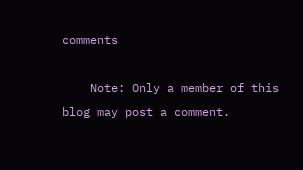comments

    Note: Only a member of this blog may post a comment.